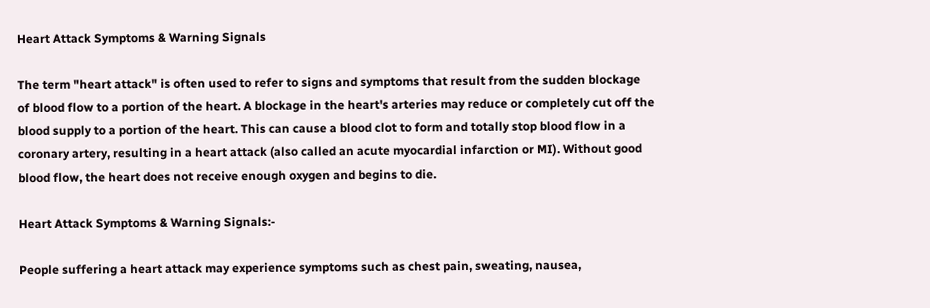Heart Attack Symptoms & Warning Signals

The term "heart attack" is often used to refer to signs and symptoms that result from the sudden blockage
of blood flow to a portion of the heart. A blockage in the heart's arteries may reduce or completely cut off the
blood supply to a portion of the heart. This can cause a blood clot to form and totally stop blood flow in a
coronary artery, resulting in a heart attack (also called an acute myocardial infarction or MI). Without good
blood flow, the heart does not receive enough oxygen and begins to die.

Heart Attack Symptoms & Warning Signals:-

People suffering a heart attack may experience symptoms such as chest pain, sweating, nausea,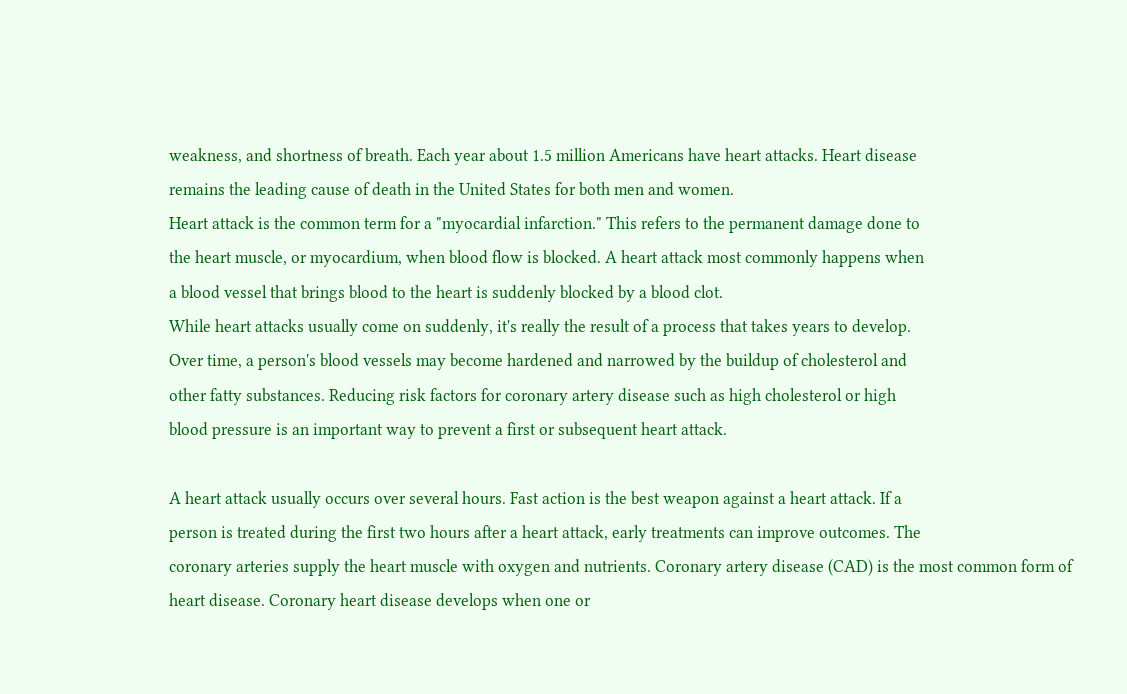weakness, and shortness of breath. Each year about 1.5 million Americans have heart attacks. Heart disease
remains the leading cause of death in the United States for both men and women.
Heart attack is the common term for a "myocardial infarction." This refers to the permanent damage done to
the heart muscle, or myocardium, when blood flow is blocked. A heart attack most commonly happens when
a blood vessel that brings blood to the heart is suddenly blocked by a blood clot.
While heart attacks usually come on suddenly, it's really the result of a process that takes years to develop.
Over time, a person's blood vessels may become hardened and narrowed by the buildup of cholesterol and
other fatty substances. Reducing risk factors for coronary artery disease such as high cholesterol or high
blood pressure is an important way to prevent a first or subsequent heart attack.

A heart attack usually occurs over several hours. Fast action is the best weapon against a heart attack. If a
person is treated during the first two hours after a heart attack, early treatments can improve outcomes. The
coronary arteries supply the heart muscle with oxygen and nutrients. Coronary artery disease (CAD) is the most common form of heart disease. Coronary heart disease develops when one or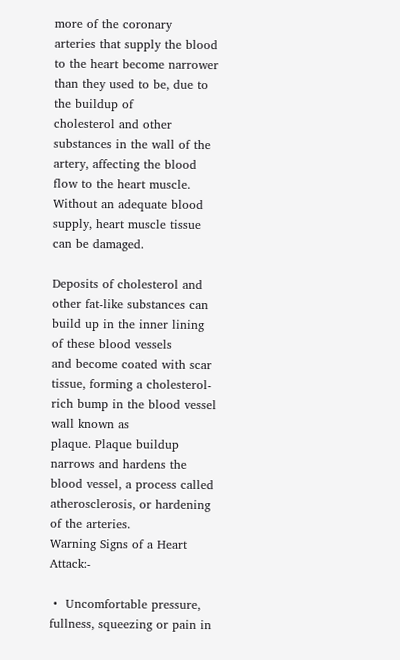more of the coronary
arteries that supply the blood to the heart become narrower than they used to be, due to the buildup of
cholesterol and other substances in the wall of the artery, affecting the blood flow to the heart muscle.
Without an adequate blood supply, heart muscle tissue can be damaged.

Deposits of cholesterol and other fat-like substances can build up in the inner lining of these blood vessels
and become coated with scar tissue, forming a cholesterol-rich bump in the blood vessel wall known as
plaque. Plaque buildup narrows and hardens the blood vessel, a process called atherosclerosis, or hardening
of the arteries.
Warning Signs of a Heart Attack:-

 •  Uncomfortable pressure, fullness, squeezing or pain in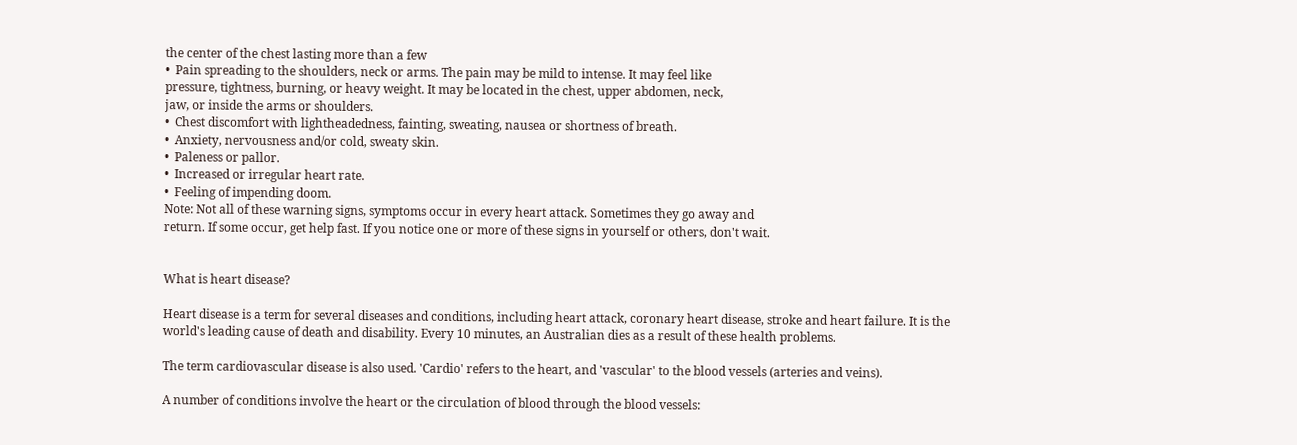the center of the chest lasting more than a few
•  Pain spreading to the shoulders, neck or arms. The pain may be mild to intense. It may feel like
pressure, tightness, burning, or heavy weight. It may be located in the chest, upper abdomen, neck,
jaw, or inside the arms or shoulders.
•  Chest discomfort with lightheadedness, fainting, sweating, nausea or shortness of breath.
•  Anxiety, nervousness and/or cold, sweaty skin.
•  Paleness or pallor.
•  Increased or irregular heart rate.
•  Feeling of impending doom.
Note: Not all of these warning signs, symptoms occur in every heart attack. Sometimes they go away and
return. If some occur, get help fast. If you notice one or more of these signs in yourself or others, don't wait.


What is heart disease?

Heart disease is a term for several diseases and conditions, including heart attack, coronary heart disease, stroke and heart failure. It is the world's leading cause of death and disability. Every 10 minutes, an Australian dies as a result of these health problems.

The term cardiovascular disease is also used. 'Cardio' refers to the heart, and 'vascular' to the blood vessels (arteries and veins).

A number of conditions involve the heart or the circulation of blood through the blood vessels: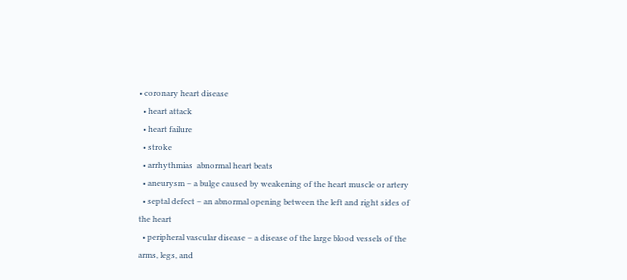• coronary heart disease
  • heart attack
  • heart failure
  • stroke
  • arrhythmias  abnormal heart beats
  • aneurysm – a bulge caused by weakening of the heart muscle or artery
  • septal defect – an abnormal opening between the left and right sides of the heart
  • peripheral vascular disease – a disease of the large blood vessels of the arms, legs, and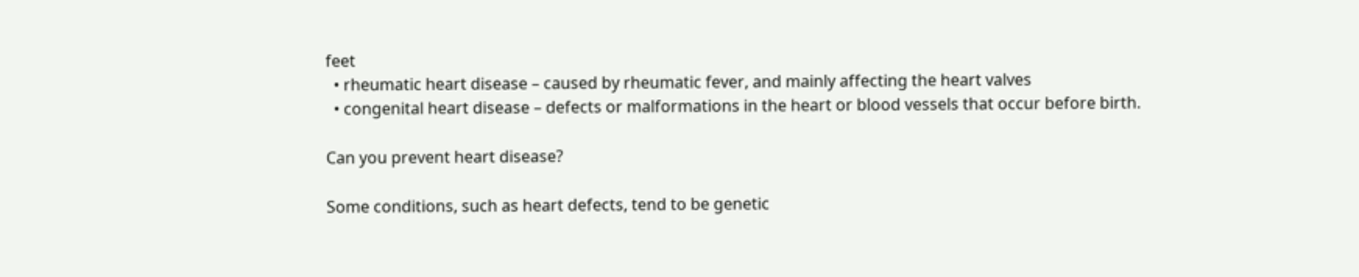feet
  • rheumatic heart disease – caused by rheumatic fever, and mainly affecting the heart valves
  • congenital heart disease – defects or malformations in the heart or blood vessels that occur before birth.

Can you prevent heart disease?

Some conditions, such as heart defects, tend to be genetic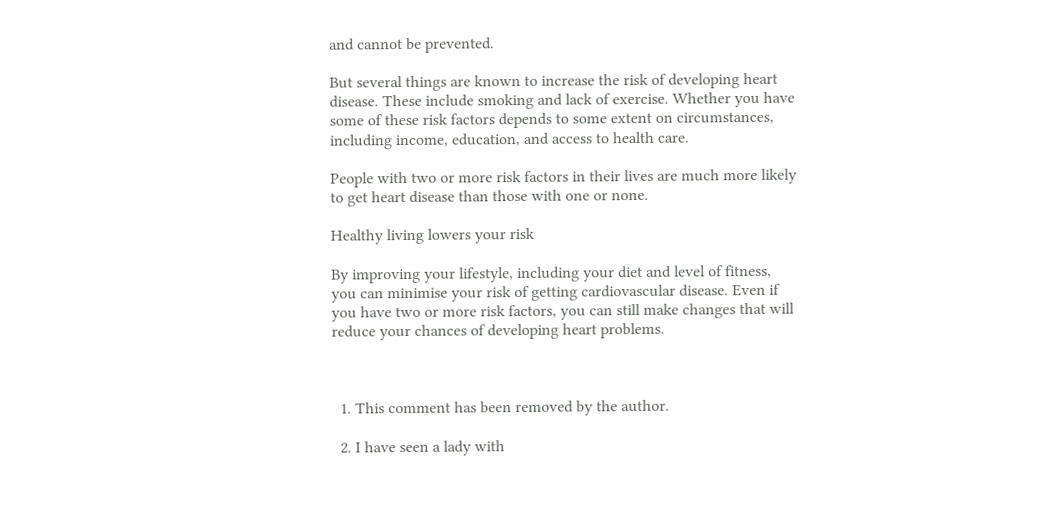and cannot be prevented.

But several things are known to increase the risk of developing heart disease. These include smoking and lack of exercise. Whether you have some of these risk factors depends to some extent on circumstances, including income, education, and access to health care.

People with two or more risk factors in their lives are much more likely to get heart disease than those with one or none.

Healthy living lowers your risk

By improving your lifestyle, including your diet and level of fitness, you can minimise your risk of getting cardiovascular disease. Even if you have two or more risk factors, you can still make changes that will reduce your chances of developing heart problems.



  1. This comment has been removed by the author.

  2. I have seen a lady with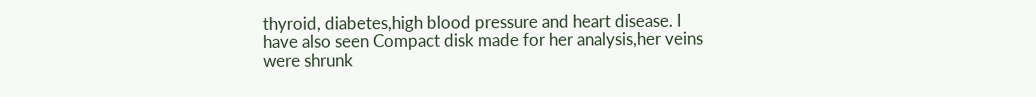thyroid, diabetes,high blood pressure and heart disease. I have also seen Compact disk made for her analysis,her veins were shrunk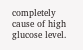completely cause of high glucose level.